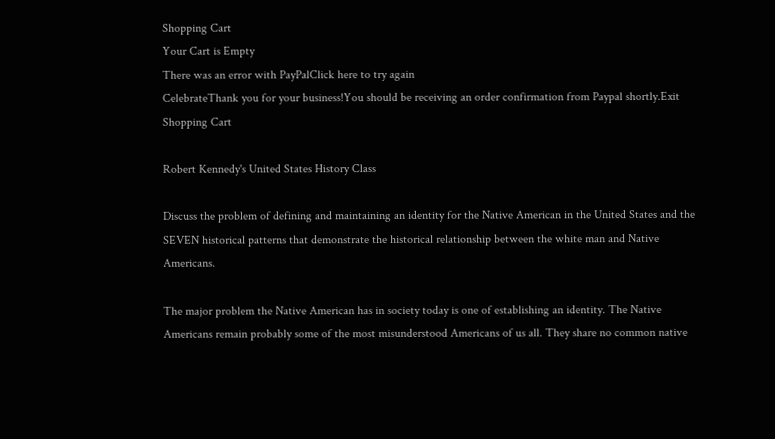Shopping Cart
Your Cart is Empty
There was an error with PayPalClick here to try again
CelebrateThank you for your business!You should be receiving an order confirmation from Paypal shortly.Exit Shopping Cart

Robert Kennedy's United States History Class

Discuss the problem of defining and maintaining an identity for the Native American in the United States and the SEVEN historical patterns that demonstrate the historical relationship between the white man and Native Americans.

The major problem the Native American has in society today is one of establishing an identity. The Native Americans remain probably some of the most misunderstood Americans of us all. They share no common native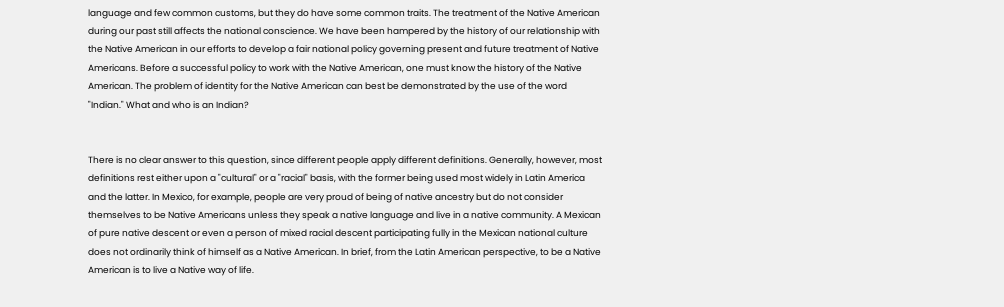language and few common customs, but they do have some common traits. The treatment of the Native American during our past still affects the national conscience. We have been hampered by the history of our relationship with the Native American in our efforts to develop a fair national policy governing present and future treatment of Native Americans. Before a successful policy to work with the Native American, one must know the history of the Native American. The problem of identity for the Native American can best be demonstrated by the use of the word "Indian." What and who is an Indian?


There is no clear answer to this question, since different people apply different definitions. Generally, however, most definitions rest either upon a "cultural" or a "racial" basis, with the former being used most widely in Latin America and the latter. In Mexico, for example, people are very proud of being of native ancestry but do not consider themselves to be Native Americans unless they speak a native language and live in a native community. A Mexican of pure native descent or even a person of mixed racial descent participating fully in the Mexican national culture does not ordinarily think of himself as a Native American. In brief, from the Latin American perspective, to be a Native American is to live a Native way of life.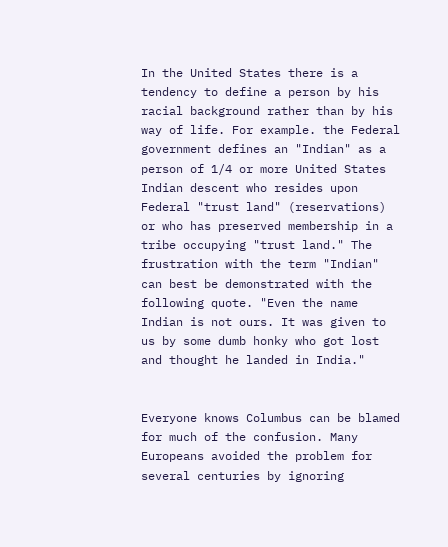In the United States there is a tendency to define a person by his racial background rather than by his way of life. For example. the Federal government defines an "Indian" as a person of 1/4 or more United States Indian descent who resides upon Federal "trust land" (reservations) or who has preserved membership in a tribe occupying "trust land." The frustration with the term "Indian" can best be demonstrated with the following quote. "Even the name Indian is not ours. It was given to us by some dumb honky who got lost and thought he landed in India."


Everyone knows Columbus can be blamed for much of the confusion. Many Europeans avoided the problem for several centuries by ignoring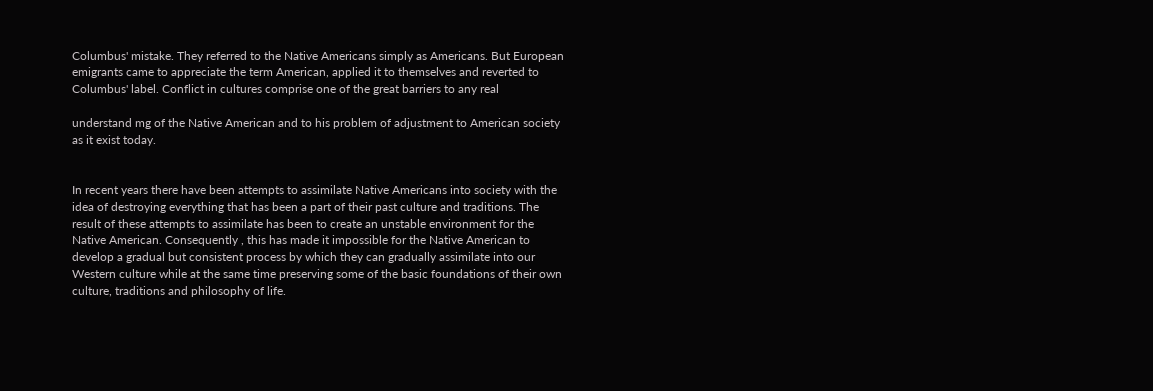Columbus' mistake. They referred to the Native Americans simply as Americans. But European emigrants came to appreciate the term American, applied it to themselves and reverted to Columbus' label. Conflict in cultures comprise one of the great barriers to any real

understand mg of the Native American and to his problem of adjustment to American society as it exist today.


In recent years there have been attempts to assimilate Native Americans into society with the idea of destroying everything that has been a part of their past culture and traditions. The result of these attempts to assimilate has been to create an unstable environment for the Native American. Consequently , this has made it impossible for the Native American to develop a gradual but consistent process by which they can gradually assimilate into our Western culture while at the same time preserving some of the basic foundations of their own culture, traditions and philosophy of life.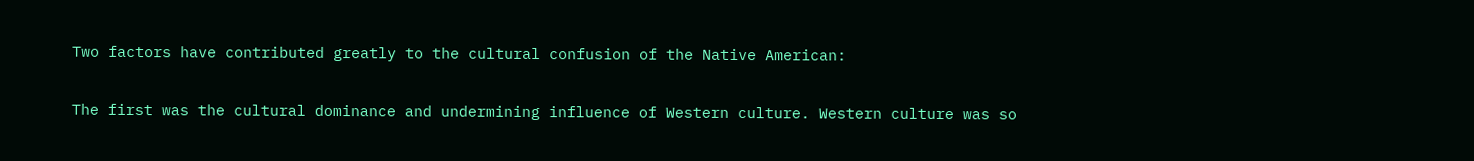Two factors have contributed greatly to the cultural confusion of the Native American:


The first was the cultural dominance and undermining influence of Western culture. Western culture was so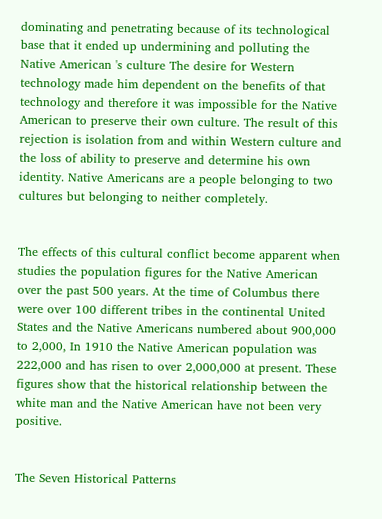dominating and penetrating because of its technological base that it ended up undermining and polluting the Native American 's culture The desire for Western technology made him dependent on the benefits of that technology and therefore it was impossible for the Native American to preserve their own culture. The result of this rejection is isolation from and within Western culture and the loss of ability to preserve and determine his own identity. Native Americans are a people belonging to two cultures but belonging to neither completely.


The effects of this cultural conflict become apparent when studies the population figures for the Native American over the past 500 years. At the time of Columbus there were over 100 different tribes in the continental United States and the Native Americans numbered about 900,000 to 2,000, In 1910 the Native American population was 222,000 and has risen to over 2,000,000 at present. These figures show that the historical relationship between the white man and the Native American have not been very positive.


The Seven Historical Patterns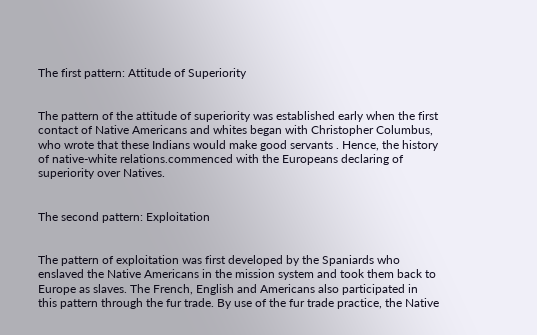The first pattern: Attitude of Superiority


The pattern of the attitude of superiority was established early when the first contact of Native Americans and whites began with Christopher Columbus, who wrote that these Indians would make good servants . Hence, the history of native-white relations.commenced with the Europeans declaring of superiority over Natives.


The second pattern: Exploitation


The pattern of exploitation was first developed by the Spaniards who enslaved the Native Americans in the mission system and took them back to Europe as slaves. The French, English and Americans also participated in this pattern through the fur trade. By use of the fur trade practice, the Native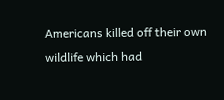Americans killed off their own wildlife which had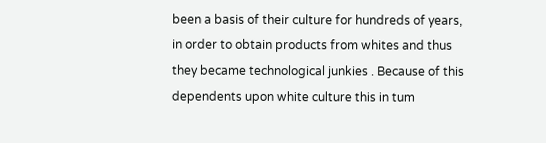been a basis of their culture for hundreds of years, in order to obtain products from whites and thus they became technological junkies . Because of this dependents upon white culture this in tum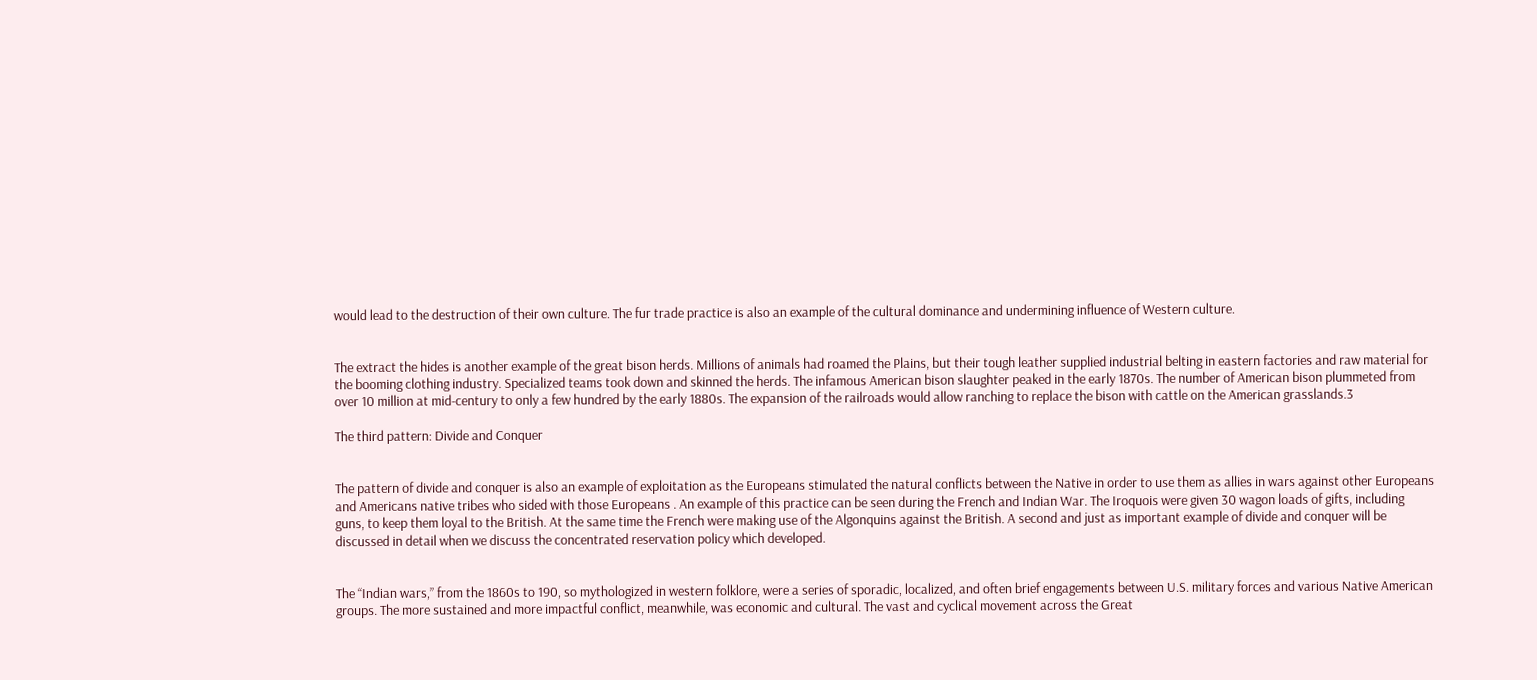would lead to the destruction of their own culture. The fur trade practice is also an example of the cultural dominance and undermining influence of Western culture.


The extract the hides is another example of the great bison herds. Millions of animals had roamed the Plains, but their tough leather supplied industrial belting in eastern factories and raw material for the booming clothing industry. Specialized teams took down and skinned the herds. The infamous American bison slaughter peaked in the early 1870s. The number of American bison plummeted from over 10 million at mid-century to only a few hundred by the early 1880s. The expansion of the railroads would allow ranching to replace the bison with cattle on the American grasslands.3

The third pattern: Divide and Conquer


The pattern of divide and conquer is also an example of exploitation as the Europeans stimulated the natural conflicts between the Native in order to use them as allies in wars against other Europeans and Americans native tribes who sided with those Europeans . An example of this practice can be seen during the French and Indian War. The Iroquois were given 30 wagon loads of gifts, including guns, to keep them loyal to the British. At the same time the French were making use of the Algonquins against the British. A second and just as important example of divide and conquer will be discussed in detail when we discuss the concentrated reservation policy which developed.


The “Indian wars,” from the 1860s to 190, so mythologized in western folklore, were a series of sporadic, localized, and often brief engagements between U.S. military forces and various Native American groups. The more sustained and more impactful conflict, meanwhile, was economic and cultural. The vast and cyclical movement across the Great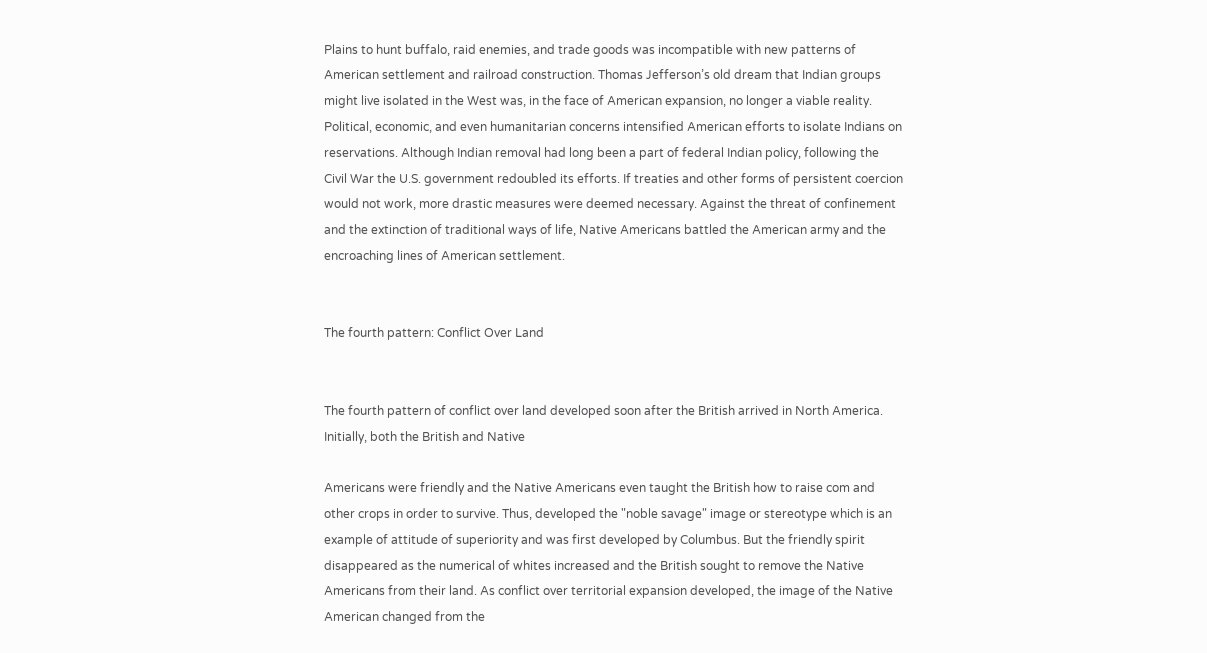Plains to hunt buffalo, raid enemies, and trade goods was incompatible with new patterns of American settlement and railroad construction. Thomas Jefferson’s old dream that Indian groups might live isolated in the West was, in the face of American expansion, no longer a viable reality. Political, economic, and even humanitarian concerns intensified American efforts to isolate Indians on reservations. Although Indian removal had long been a part of federal Indian policy, following the Civil War the U.S. government redoubled its efforts. If treaties and other forms of persistent coercion would not work, more drastic measures were deemed necessary. Against the threat of confinement and the extinction of traditional ways of life, Native Americans battled the American army and the encroaching lines of American settlement.


The fourth pattern: Conflict Over Land


The fourth pattern of conflict over land developed soon after the British arrived in North America. Initially, both the British and Native

Americans were friendly and the Native Americans even taught the British how to raise com and other crops in order to survive. Thus, developed the "noble savage" image or stereotype which is an example of attitude of superiority and was first developed by Columbus. But the friendly spirit disappeared as the numerical of whites increased and the British sought to remove the Native Americans from their land. As conflict over territorial expansion developed, the image of the Native American changed from the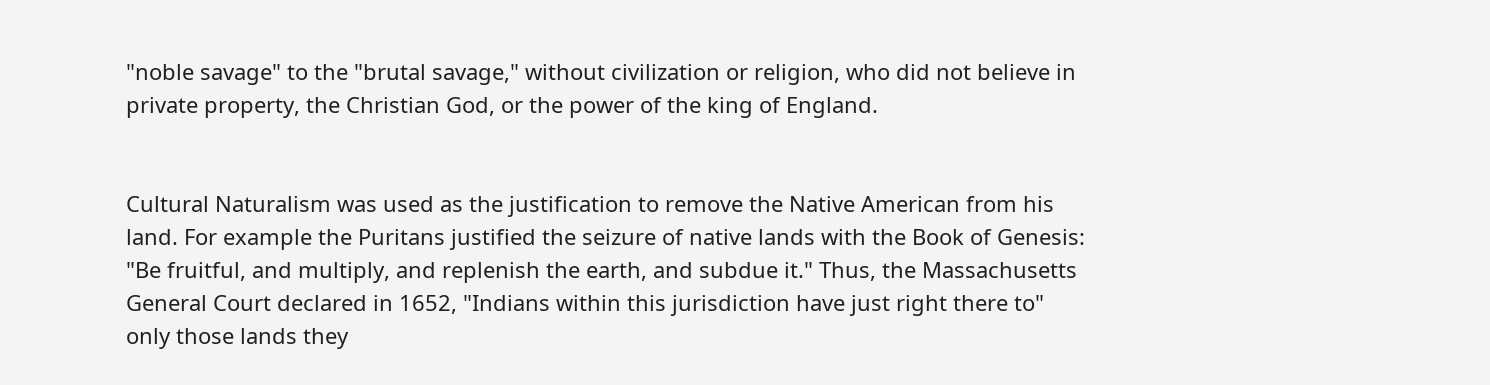"noble savage" to the "brutal savage," without civilization or religion, who did not believe in private property, the Christian God, or the power of the king of England.


Cultural Naturalism was used as the justification to remove the Native American from his land. For example the Puritans justified the seizure of native lands with the Book of Genesis: "Be fruitful, and multiply, and replenish the earth, and subdue it." Thus, the Massachusetts General Court declared in 1652, "Indians within this jurisdiction have just right there to" only those lands they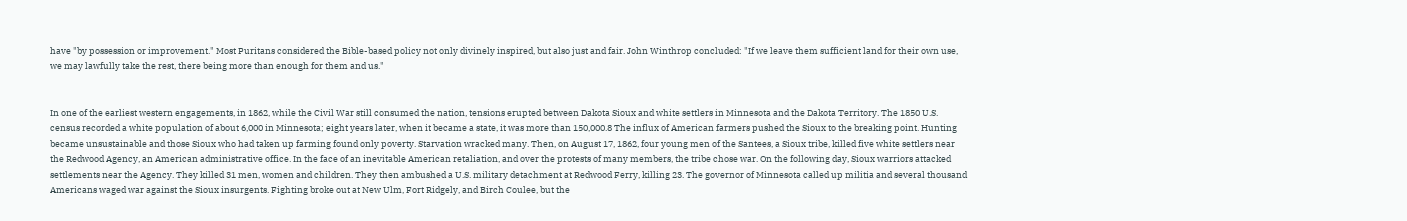have "by possession or improvement." Most Puritans considered the Bible-based policy not only divinely inspired, but also just and fair. John Winthrop concluded: "If we leave them sufficient land for their own use, we may lawfully take the rest, there being more than enough for them and us."


In one of the earliest western engagements, in 1862, while the Civil War still consumed the nation, tensions erupted between Dakota Sioux and white settlers in Minnesota and the Dakota Territory. The 1850 U.S. census recorded a white population of about 6,000 in Minnesota; eight years later, when it became a state, it was more than 150,000.8 The influx of American farmers pushed the Sioux to the breaking point. Hunting became unsustainable and those Sioux who had taken up farming found only poverty. Starvation wracked many. Then, on August 17, 1862, four young men of the Santees, a Sioux tribe, killed five white settlers near the Redwood Agency, an American administrative office. In the face of an inevitable American retaliation, and over the protests of many members, the tribe chose war. On the following day, Sioux warriors attacked settlements near the Agency. They killed 31 men, women and children. They then ambushed a U.S. military detachment at Redwood Ferry, killing 23. The governor of Minnesota called up militia and several thousand Americans waged war against the Sioux insurgents. Fighting broke out at New Ulm, Fort Ridgely, and Birch Coulee, but the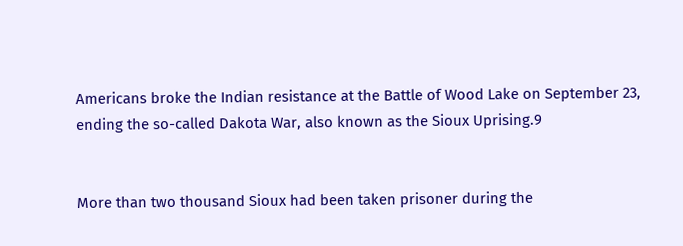Americans broke the Indian resistance at the Battle of Wood Lake on September 23, ending the so-called Dakota War, also known as the Sioux Uprising.9


More than two thousand Sioux had been taken prisoner during the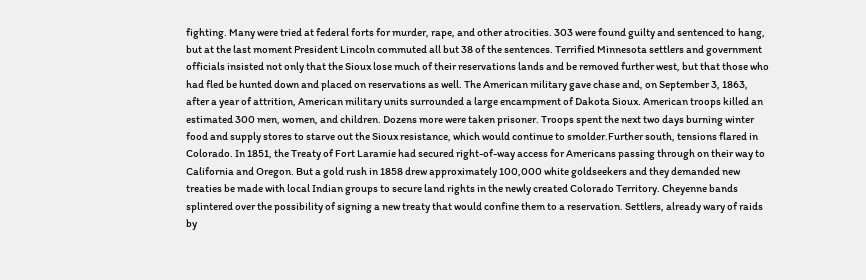fighting. Many were tried at federal forts for murder, rape, and other atrocities. 303 were found guilty and sentenced to hang, but at the last moment President Lincoln commuted all but 38 of the sentences. Terrified Minnesota settlers and government officials insisted not only that the Sioux lose much of their reservations lands and be removed further west, but that those who had fled be hunted down and placed on reservations as well. The American military gave chase and, on September 3, 1863, after a year of attrition, American military units surrounded a large encampment of Dakota Sioux. American troops killed an estimated 300 men, women, and children. Dozens more were taken prisoner. Troops spent the next two days burning winter food and supply stores to starve out the Sioux resistance, which would continue to smolder.Further south, tensions flared in Colorado. In 1851, the Treaty of Fort Laramie had secured right-of-way access for Americans passing through on their way to California and Oregon. But a gold rush in 1858 drew approximately 100,000 white goldseekers and they demanded new treaties be made with local Indian groups to secure land rights in the newly created Colorado Territory. Cheyenne bands splintered over the possibility of signing a new treaty that would confine them to a reservation. Settlers, already wary of raids by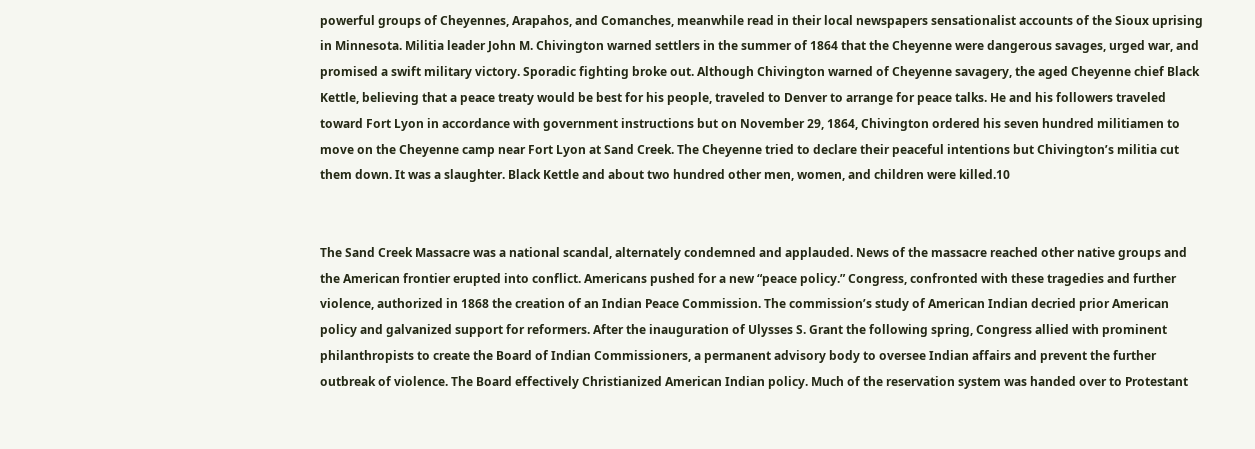powerful groups of Cheyennes, Arapahos, and Comanches, meanwhile read in their local newspapers sensationalist accounts of the Sioux uprising in Minnesota. Militia leader John M. Chivington warned settlers in the summer of 1864 that the Cheyenne were dangerous savages, urged war, and promised a swift military victory. Sporadic fighting broke out. Although Chivington warned of Cheyenne savagery, the aged Cheyenne chief Black Kettle, believing that a peace treaty would be best for his people, traveled to Denver to arrange for peace talks. He and his followers traveled toward Fort Lyon in accordance with government instructions but on November 29, 1864, Chivington ordered his seven hundred militiamen to move on the Cheyenne camp near Fort Lyon at Sand Creek. The Cheyenne tried to declare their peaceful intentions but Chivington’s militia cut them down. It was a slaughter. Black Kettle and about two hundred other men, women, and children were killed.10


The Sand Creek Massacre was a national scandal, alternately condemned and applauded. News of the massacre reached other native groups and the American frontier erupted into conflict. Americans pushed for a new “peace policy.” Congress, confronted with these tragedies and further violence, authorized in 1868 the creation of an Indian Peace Commission. The commission’s study of American Indian decried prior American policy and galvanized support for reformers. After the inauguration of Ulysses S. Grant the following spring, Congress allied with prominent philanthropists to create the Board of Indian Commissioners, a permanent advisory body to oversee Indian affairs and prevent the further outbreak of violence. The Board effectively Christianized American Indian policy. Much of the reservation system was handed over to Protestant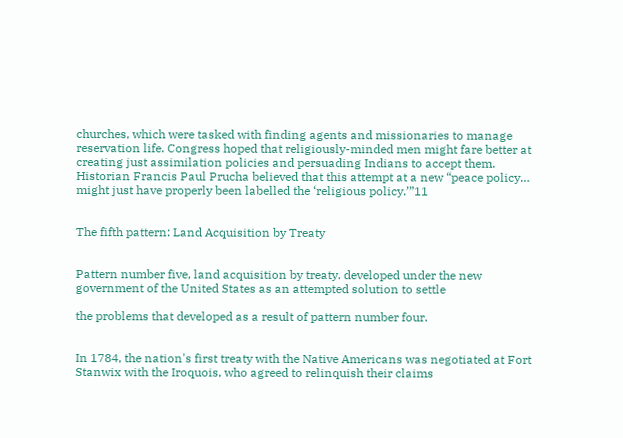churches, which were tasked with finding agents and missionaries to manage reservation life. Congress hoped that religiously-minded men might fare better at creating just assimilation policies and persuading Indians to accept them. Historian Francis Paul Prucha believed that this attempt at a new “peace policy… might just have properly been labelled the ‘religious policy.’”11


The fifth pattern: Land Acquisition by Treaty


Pattern number five, land acquisition by treaty. developed under the new government of the United States as an attempted solution to settle

the problems that developed as a result of pattern number four.


In 1784, the nation's first treaty with the Native Americans was negotiated at Fort Stanwix with the Iroquois, who agreed to relinquish their claims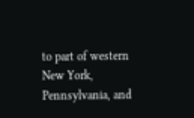to part of western New York, Pennsylvania, and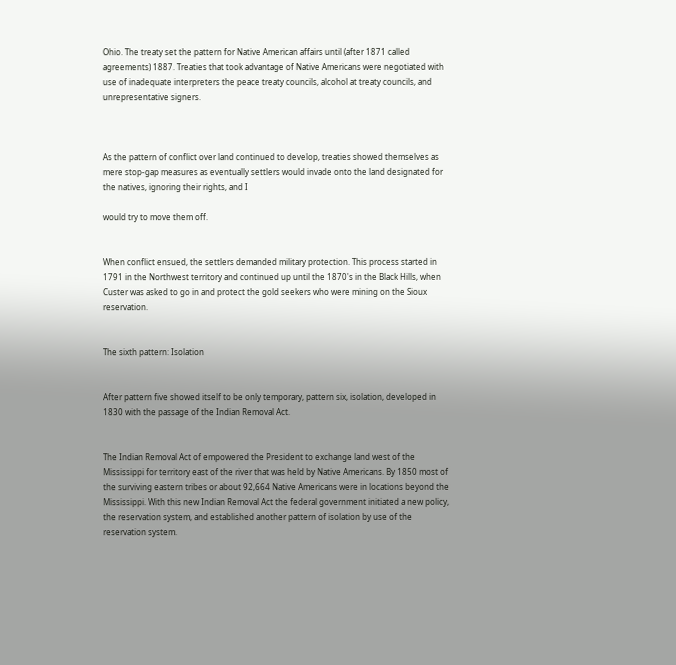Ohio. The treaty set the pattern for Native American affairs until (after 1871 called agreements) 1887. Treaties that took advantage of Native Americans were negotiated with use of inadequate interpreters the peace treaty councils, alcohol at treaty councils, and unrepresentative signers.



As the pattern of conflict over land continued to develop, treaties showed themselves as mere stop-gap measures as eventually settlers would invade onto the land designated for the natives, ignoring their rights, and I

would try to move them off.


When conflict ensued, the settlers demanded military protection. This process started in 1791 in the Northwest territory and continued up until the 1870's in the Black Hills, when Custer was asked to go in and protect the gold seekers who were mining on the Sioux reservation.


The sixth pattern: Isolation


After pattern five showed itself to be only temporary, pattern six, isolation, developed in 1830 with the passage of the Indian Removal Act.


The Indian Removal Act of empowered the President to exchange land west of the Mississippi for territory east of the river that was held by Native Americans. By 1850 most of the surviving eastern tribes or about 92,664 Native Americans were in locations beyond the Mississippi. With this new Indian Removal Act the federal government initiated a new policy, the reservation system, and established another pattern of isolation by use of the reservation system.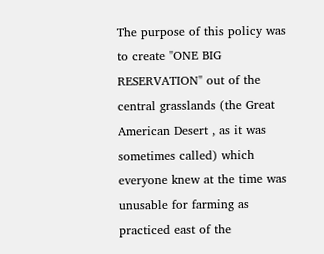The purpose of this policy was to create "ONE BIG RESERVATION" out of the central grasslands (the Great American Desert , as it was sometimes called) which everyone knew at the time was unusable for farming as practiced east of the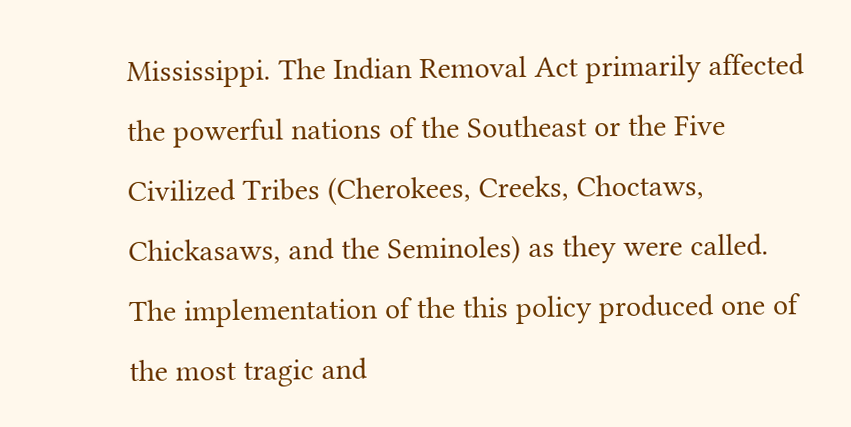Mississippi. The Indian Removal Act primarily affected the powerful nations of the Southeast or the Five Civilized Tribes (Cherokees, Creeks, Choctaws, Chickasaws, and the Seminoles) as they were called. The implementation of the this policy produced one of the most tragic and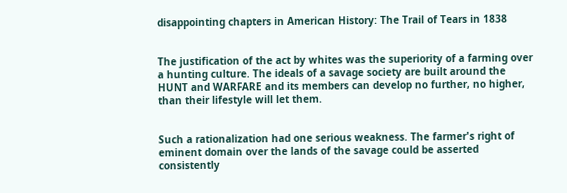disappointing chapters in American History: The Trail of Tears in 1838


The justification of the act by whites was the superiority of a farming over a hunting culture. The ideals of a savage society are built around the HUNT and WARFARE and its members can develop no further, no higher, than their lifestyle will let them.


Such a rationalization had one serious weakness. The farmer's right of eminent domain over the lands of the savage could be asserted consistently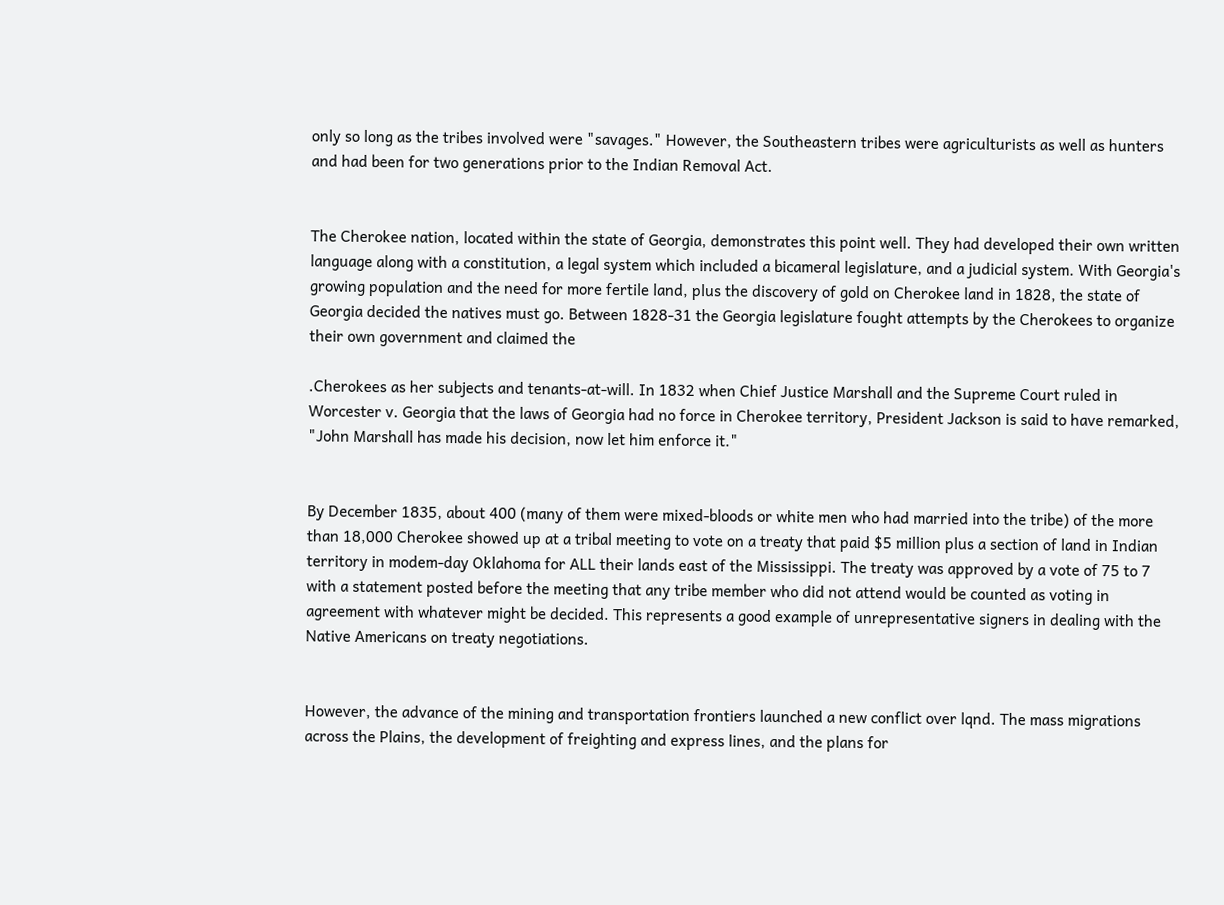only so long as the tribes involved were "savages." However, the Southeastern tribes were agriculturists as well as hunters and had been for two generations prior to the Indian Removal Act.


The Cherokee nation, located within the state of Georgia, demonstrates this point well. They had developed their own written language along with a constitution, a legal system which included a bicameral legislature, and a judicial system. With Georgia's growing population and the need for more fertile land, plus the discovery of gold on Cherokee land in 1828, the state of Georgia decided the natives must go. Between 1828-31 the Georgia legislature fought attempts by the Cherokees to organize their own government and claimed the

.Cherokees as her subjects and tenants-at-will. In 1832 when Chief Justice Marshall and the Supreme Court ruled in Worcester v. Georgia that the laws of Georgia had no force in Cherokee territory, President Jackson is said to have remarked, "John Marshall has made his decision, now let him enforce it."


By December 1835, about 400 (many of them were mixed-bloods or white men who had married into the tribe) of the more than 18,000 Cherokee showed up at a tribal meeting to vote on a treaty that paid $5 million plus a section of land in Indian territory in modem-day Oklahoma for ALL their lands east of the Mississippi. The treaty was approved by a vote of 75 to 7 with a statement posted before the meeting that any tribe member who did not attend would be counted as voting in agreement with whatever might be decided. This represents a good example of unrepresentative signers in dealing with the Native Americans on treaty negotiations.


However, the advance of the mining and transportation frontiers launched a new conflict over lqnd. The mass migrations across the Plains, the development of freighting and express lines, and the plans for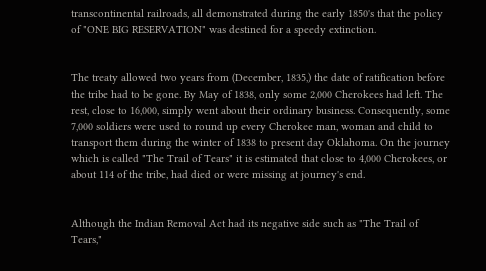transcontinental railroads, all demonstrated during the early 1850's that the policy of "ONE BIG RESERVATION" was destined for a speedy extinction.


The treaty allowed two years from (December, 1835,) the date of ratification before the tribe had to be gone. By May of 1838, only some 2,000 Cherokees had left. The rest, close to 16,000, simply went about their ordinary business. Consequently, some 7,000 soldiers were used to round up every Cherokee man, woman and child to transport them during the winter of 1838 to present day Oklahoma. On the journey which is called "The Trail of Tears" it is estimated that close to 4,000 Cherokees, or about 114 of the tribe, had died or were missing at journey's end.


Although the Indian Removal Act had its negative side such as "The Trail of Tears,"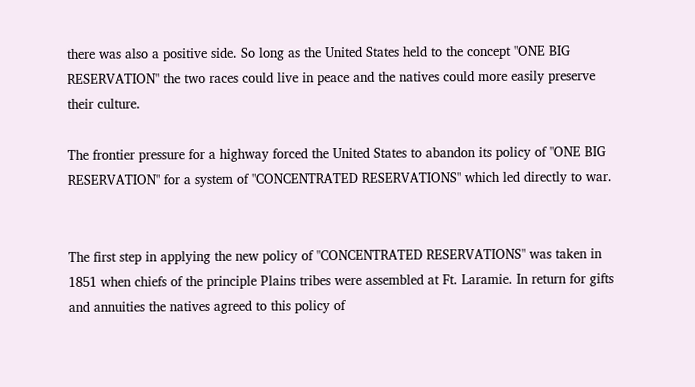there was also a positive side. So long as the United States held to the concept "ONE BIG RESERVATION" the two races could live in peace and the natives could more easily preserve their culture.

The frontier pressure for a highway forced the United States to abandon its policy of "ONE BIG RESERVATION" for a system of "CONCENTRATED RESERVATIONS" which led directly to war.


The first step in applying the new policy of "CONCENTRATED RESERVATIONS" was taken in 1851 when chiefs of the principle Plains tribes were assembled at Ft. Laramie. In return for gifts and annuities the natives agreed to this policy of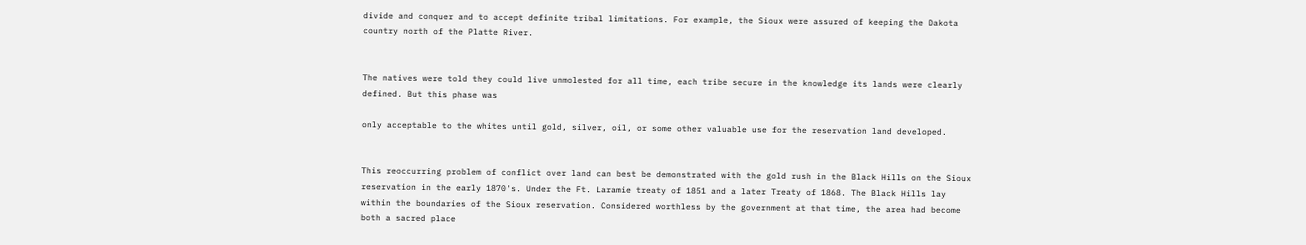divide and conquer and to accept definite tribal limitations. For example, the Sioux were assured of keeping the Dakota country north of the Platte River.


The natives were told they could live unmolested for all time, each tribe secure in the knowledge its lands were clearly defined. But this phase was

only acceptable to the whites until gold, silver, oil, or some other valuable use for the reservation land developed.


This reoccurring problem of conflict over land can best be demonstrated with the gold rush in the Black Hills on the Sioux reservation in the early 1870's. Under the Ft. Laramie treaty of 1851 and a later Treaty of 1868. The Black Hills lay within the boundaries of the Sioux reservation. Considered worthless by the government at that time, the area had become both a sacred place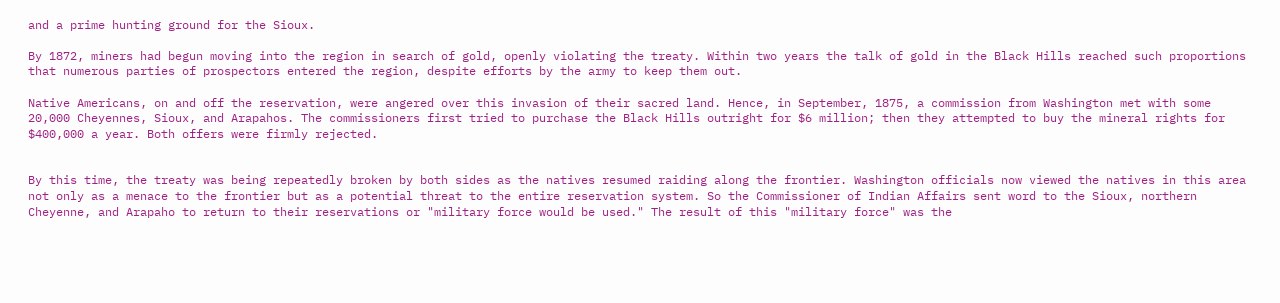and a prime hunting ground for the Sioux.

By 1872, miners had begun moving into the region in search of gold, openly violating the treaty. Within two years the talk of gold in the Black Hills reached such proportions that numerous parties of prospectors entered the region, despite efforts by the army to keep them out.

Native Americans, on and off the reservation, were angered over this invasion of their sacred land. Hence, in September, 1875, a commission from Washington met with some 20,000 Cheyennes, Sioux, and Arapahos. The commissioners first tried to purchase the Black Hills outright for $6 million; then they attempted to buy the mineral rights for $400,000 a year. Both offers were firmly rejected.


By this time, the treaty was being repeatedly broken by both sides as the natives resumed raiding along the frontier. Washington officials now viewed the natives in this area not only as a menace to the frontier but as a potential threat to the entire reservation system. So the Commissioner of Indian Affairs sent word to the Sioux, northern Cheyenne, and Arapaho to return to their reservations or "military force would be used." The result of this "military force" was the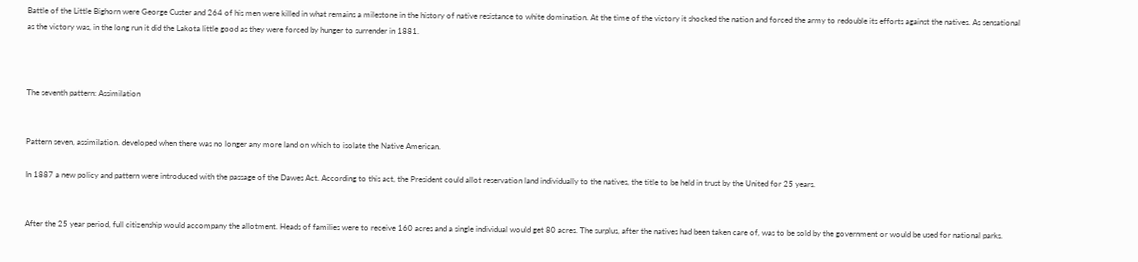Battle of the Little Bighorn were George Custer and 264 of his men were killed in what remains a milestone in the history of native resistance to white domination. At the time of the victory it shocked the nation and forced the army to redouble its efforts against the natives. As sensational as the victory was, in the long run it did the Lakota little good as they were forced by hunger to surrender in 1881.



The seventh pattern: Assimilation


Pattern seven, assimilation. developed when there was no longer any more land on which to isolate the Native American.

In 1887 a new policy and pattern were introduced with the passage of the Dawes Act. According to this act, the President could allot reservation land individually to the natives, the title to be held in trust by the United for 25 years.


After the 25 year period, full citizenship would accompany the allotment. Heads of families were to receive 160 acres and a single individual would get 80 acres. The surplus, after the natives had been taken care of, was to be sold by the government or would be used for national parks.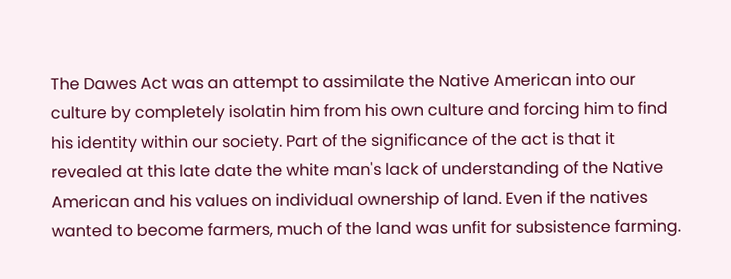The Dawes Act was an attempt to assimilate the Native American into our culture by completely isolatin him from his own culture and forcing him to find his identity within our society. Part of the significance of the act is that it revealed at this late date the white man's lack of understanding of the Native American and his values on individual ownership of land. Even if the natives wanted to become farmers, much of the land was unfit for subsistence farming.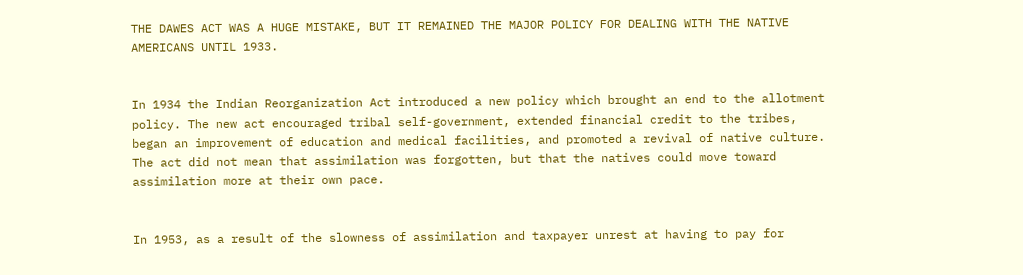THE DAWES ACT WAS A HUGE MISTAKE, BUT IT REMAINED THE MAJOR POLICY FOR DEALING WITH THE NATIVE AMERICANS UNTIL 1933.


In 1934 the Indian Reorganization Act introduced a new policy which brought an end to the allotment policy. The new act encouraged tribal self-government, extended financial credit to the tribes, began an improvement of education and medical facilities, and promoted a revival of native culture. The act did not mean that assimilation was forgotten, but that the natives could move toward assimilation more at their own pace.


In 1953, as a result of the slowness of assimilation and taxpayer unrest at having to pay for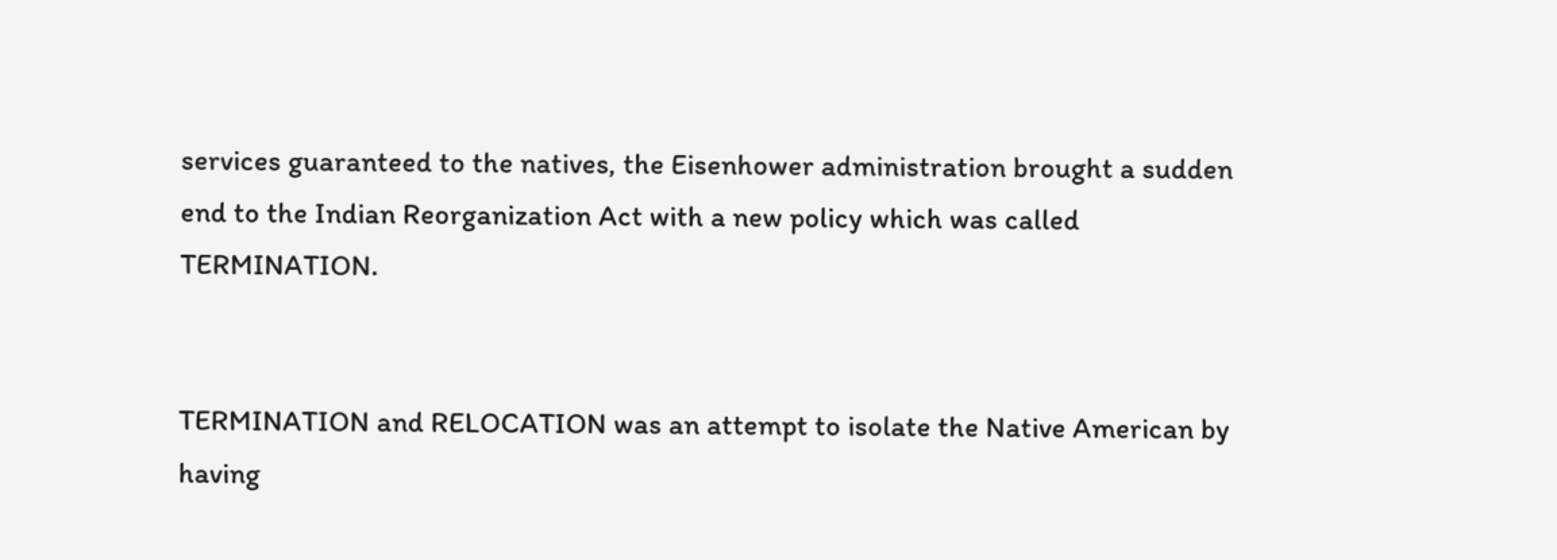services guaranteed to the natives, the Eisenhower administration brought a sudden end to the Indian Reorganization Act with a new policy which was called TERMINATION.


TERMINATION and RELOCATION was an attempt to isolate the Native American by having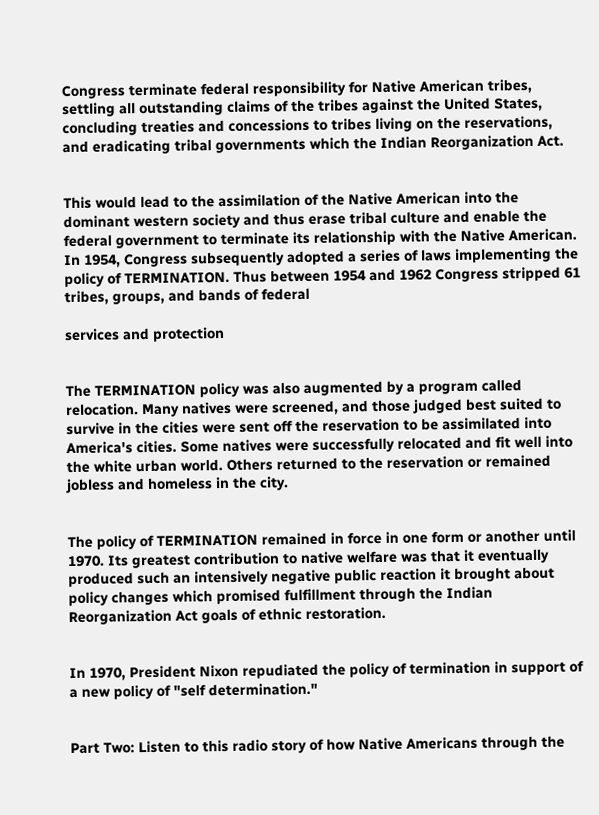Congress terminate federal responsibility for Native American tribes, settling all outstanding claims of the tribes against the United States, concluding treaties and concessions to tribes living on the reservations, and eradicating tribal governments which the Indian Reorganization Act.


This would lead to the assimilation of the Native American into the dominant western society and thus erase tribal culture and enable the federal government to terminate its relationship with the Native American. In 1954, Congress subsequently adopted a series of laws implementing the policy of TERMINATION. Thus between 1954 and 1962 Congress stripped 61 tribes, groups, and bands of federal

services and protection


The TERMINATION policy was also augmented by a program called relocation. Many natives were screened, and those judged best suited to survive in the cities were sent off the reservation to be assimilated into America's cities. Some natives were successfully relocated and fit well into the white urban world. Others returned to the reservation or remained jobless and homeless in the city.


The policy of TERMINATION remained in force in one form or another until 1970. Its greatest contribution to native welfare was that it eventually produced such an intensively negative public reaction it brought about policy changes which promised fulfillment through the Indian Reorganization Act goals of ethnic restoration.


In 1970, President Nixon repudiated the policy of termination in support of a new policy of "self determination."


Part Two: Listen to this radio story of how Native Americans through the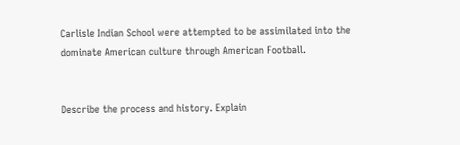Carlisle Indian School were attempted to be assimilated into the dominate American culture through American Football.


Describe the process and history. Explain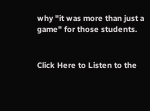why "it was more than just a game" for those students.


Click Here to Listen to the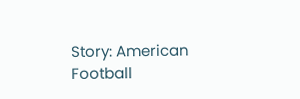Story: American Football